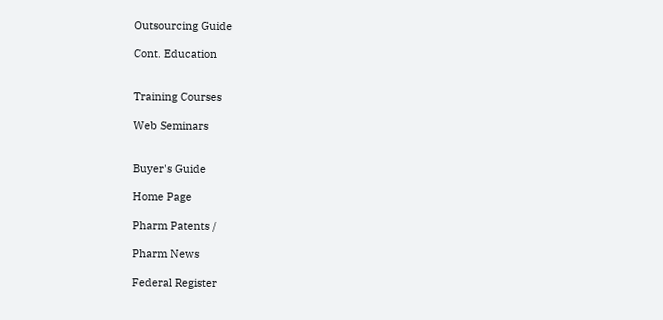Outsourcing Guide

Cont. Education


Training Courses

Web Seminars


Buyer's Guide

Home Page

Pharm Patents /

Pharm News

Federal Register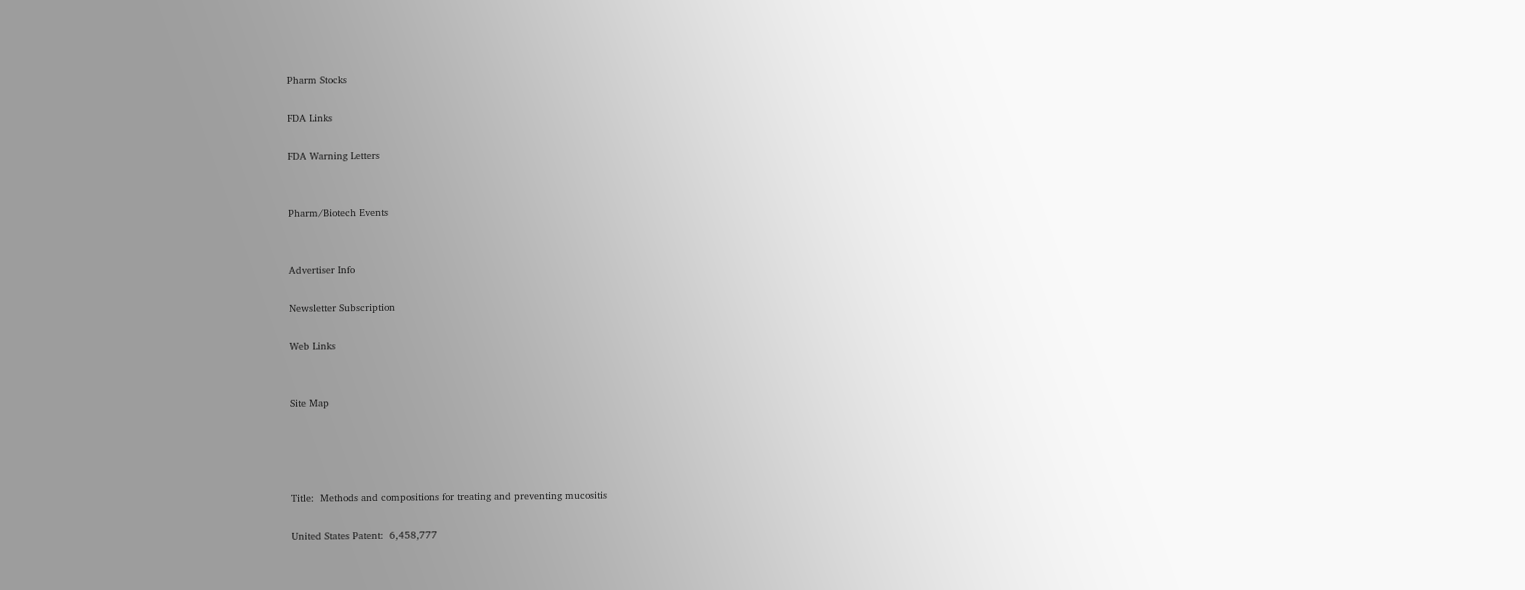Pharm Stocks

FDA Links

FDA Warning Letters


Pharm/Biotech Events


Advertiser Info

Newsletter Subscription

Web Links


Site Map




Title:  Methods and compositions for treating and preventing mucositis

United States Patent:  6,458,777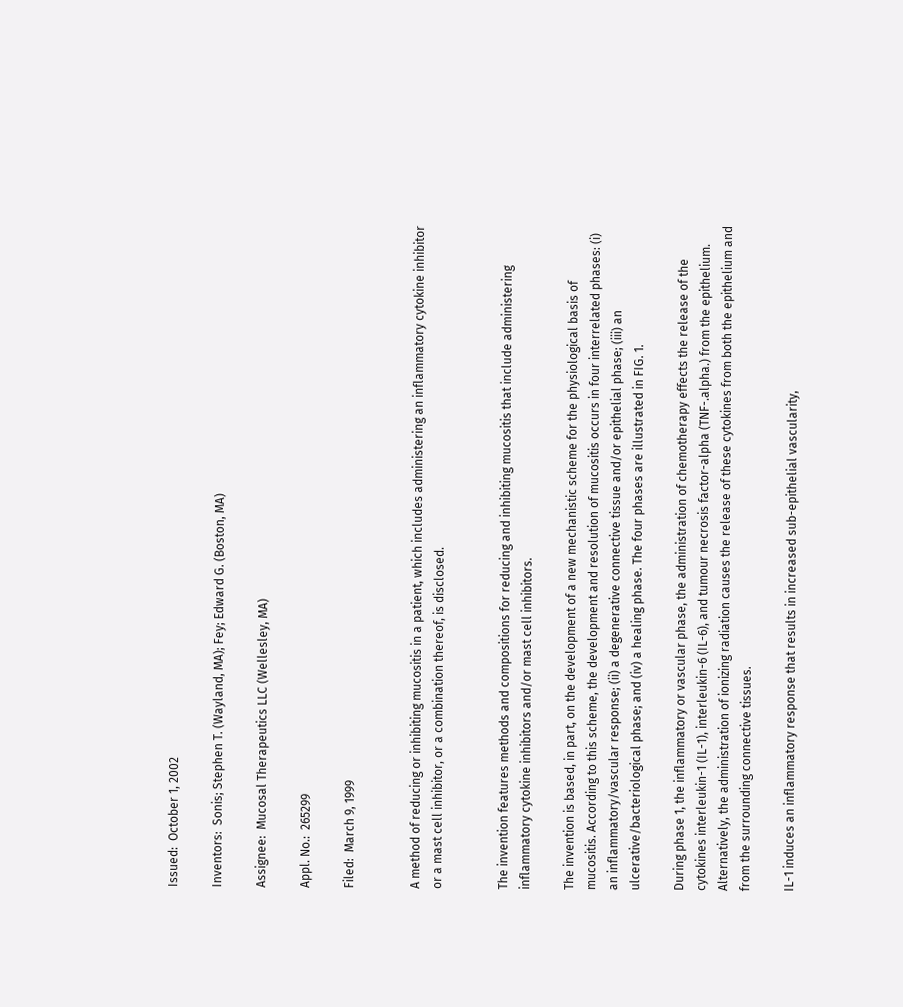Issued:  October 1, 2002

Inventors:  Sonis; Stephen T. (Wayland, MA); Fey; Edward G. (Boston, MA)

Assignee:  Mucosal Therapeutics LLC (Wellesley, MA)

Appl. No.:  265299

Filed:  March 9, 1999


A method of reducing or inhibiting mucositis in a patient, which includes administering an inflammatory cytokine inhibitor or a mast cell inhibitor, or a combination thereof, is disclosed.


The invention features methods and compositions for reducing and inhibiting mucositis that include administering inflammatory cytokine inhibitors and/or mast cell inhibitors.

The invention is based, in part, on the development of a new mechanistic scheme for the physiological basis of mucositis. According to this scheme, the development and resolution of mucositis occurs in four interrelated phases: (i) an inflammatory/vascular response; (ii) a degenerative connective tissue and/or epithelial phase; (iii) an ulcerative/bacteriological phase; and (iv) a healing phase. The four phases are illustrated in FIG. 1.

During phase 1, the inflammatory or vascular phase, the administration of chemotherapy effects the release of the cytokines interleukin-1 (IL-1), interleukin-6 (IL-6), and tumour necrosis factor-alpha (TNF-.alpha.) from the epithelium. Alternatively, the administration of ionizing radiation causes the release of these cytokines from both the epithelium and from the surrounding connective tissues.

IL-1 induces an inflammatory response that results in increased sub-epithelial vascularity,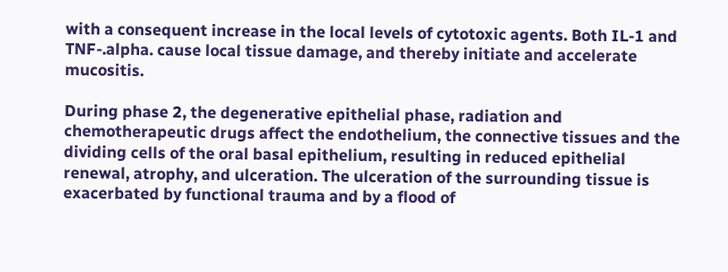with a consequent increase in the local levels of cytotoxic agents. Both IL-1 and TNF-.alpha. cause local tissue damage, and thereby initiate and accelerate mucositis.

During phase 2, the degenerative epithelial phase, radiation and chemotherapeutic drugs affect the endothelium, the connective tissues and the dividing cells of the oral basal epithelium, resulting in reduced epithelial renewal, atrophy, and ulceration. The ulceration of the surrounding tissue is exacerbated by functional trauma and by a flood of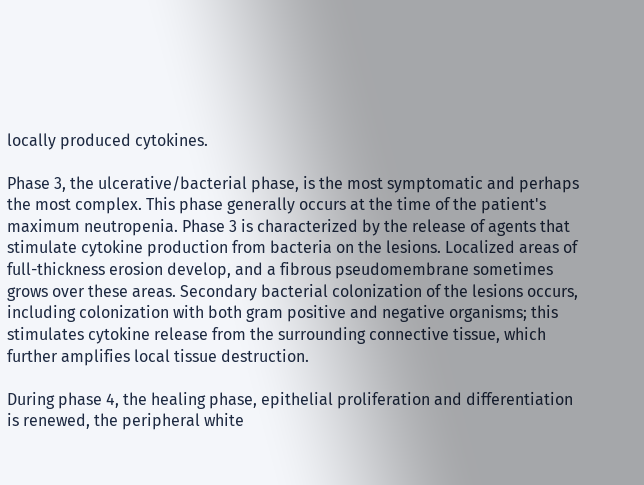locally produced cytokines.

Phase 3, the ulcerative/bacterial phase, is the most symptomatic and perhaps the most complex. This phase generally occurs at the time of the patient's maximum neutropenia. Phase 3 is characterized by the release of agents that stimulate cytokine production from bacteria on the lesions. Localized areas of full-thickness erosion develop, and a fibrous pseudomembrane sometimes grows over these areas. Secondary bacterial colonization of the lesions occurs, including colonization with both gram positive and negative organisms; this stimulates cytokine release from the surrounding connective tissue, which further amplifies local tissue destruction.

During phase 4, the healing phase, epithelial proliferation and differentiation is renewed, the peripheral white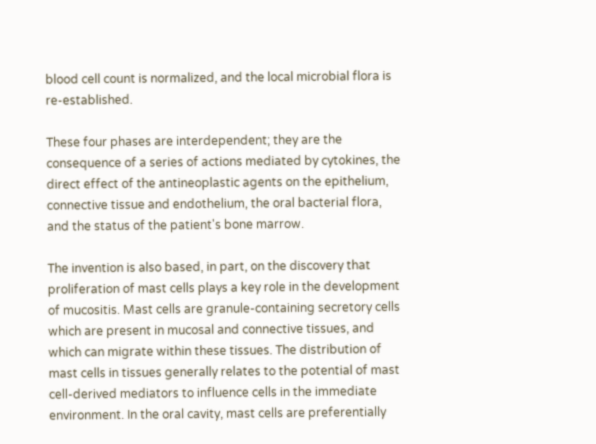blood cell count is normalized, and the local microbial flora is re-established.

These four phases are interdependent; they are the consequence of a series of actions mediated by cytokines, the direct effect of the antineoplastic agents on the epithelium, connective tissue and endothelium, the oral bacterial flora, and the status of the patient's bone marrow.

The invention is also based, in part, on the discovery that proliferation of mast cells plays a key role in the development of mucositis. Mast cells are granule-containing secretory cells which are present in mucosal and connective tissues, and which can migrate within these tissues. The distribution of mast cells in tissues generally relates to the potential of mast cell-derived mediators to influence cells in the immediate environment. In the oral cavity, mast cells are preferentially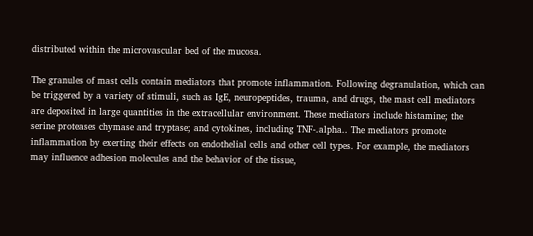distributed within the microvascular bed of the mucosa.

The granules of mast cells contain mediators that promote inflammation. Following degranulation, which can be triggered by a variety of stimuli, such as IgE, neuropeptides, trauma, and drugs, the mast cell mediators are deposited in large quantities in the extracellular environment. These mediators include histamine; the serine proteases chymase and tryptase; and cytokines, including TNF-.alpha.. The mediators promote inflammation by exerting their effects on endothelial cells and other cell types. For example, the mediators may influence adhesion molecules and the behavior of the tissue,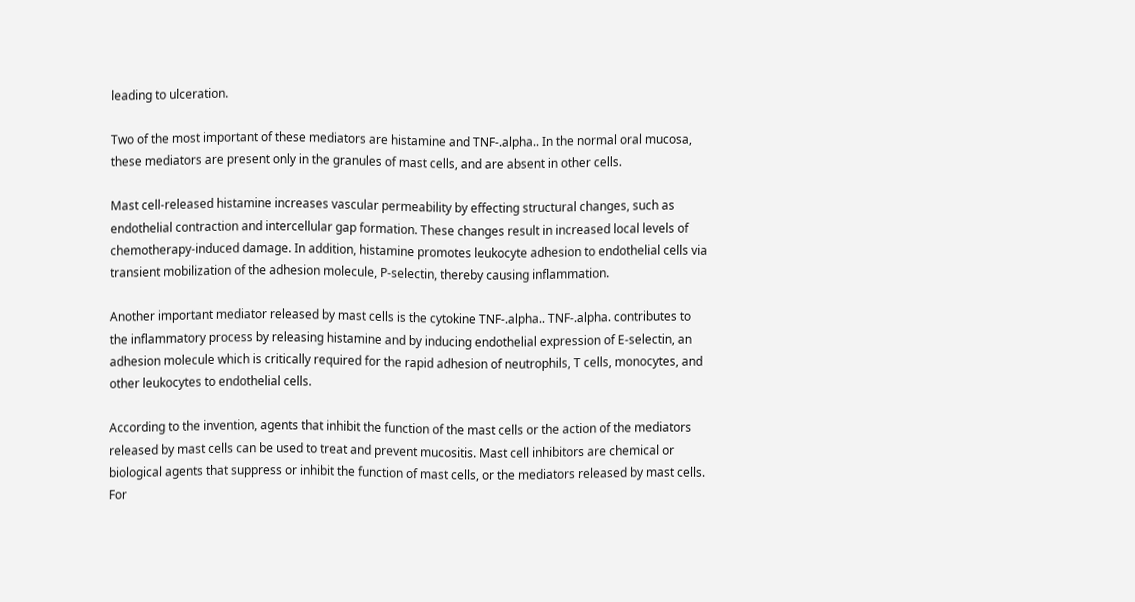leading to ulceration.

Two of the most important of these mediators are histamine and TNF-.alpha.. In the normal oral mucosa, these mediators are present only in the granules of mast cells, and are absent in other cells.

Mast cell-released histamine increases vascular permeability by effecting structural changes, such as endothelial contraction and intercellular gap formation. These changes result in increased local levels of chemotherapy-induced damage. In addition, histamine promotes leukocyte adhesion to endothelial cells via transient mobilization of the adhesion molecule, P-selectin, thereby causing inflammation.

Another important mediator released by mast cells is the cytokine TNF-.alpha.. TNF-.alpha. contributes to the inflammatory process by releasing histamine and by inducing endothelial expression of E-selectin, an adhesion molecule which is critically required for the rapid adhesion of neutrophils, T cells, monocytes, and other leukocytes to endothelial cells.

According to the invention, agents that inhibit the function of the mast cells or the action of the mediators released by mast cells can be used to treat and prevent mucositis. Mast cell inhibitors are chemical or biological agents that suppress or inhibit the function of mast cells, or the mediators released by mast cells. For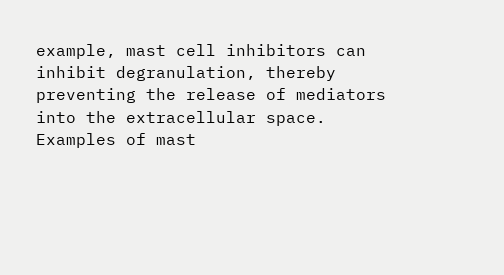example, mast cell inhibitors can inhibit degranulation, thereby preventing the release of mediators into the extracellular space. Examples of mast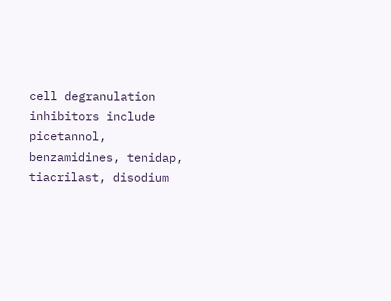cell degranulation inhibitors include picetannol, benzamidines, tenidap, tiacrilast, disodium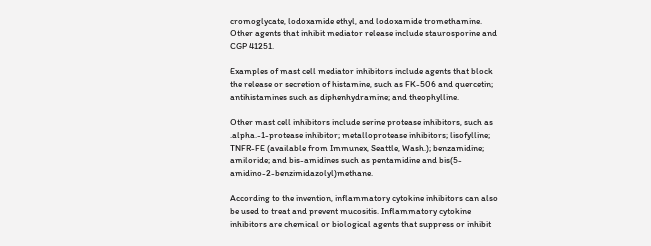cromoglycate, lodoxamide ethyl, and lodoxamide tromethamine. Other agents that inhibit mediator release include staurosporine and CGP 41251.

Examples of mast cell mediator inhibitors include agents that block the release or secretion of histamine, such as FK-506 and quercetin; antihistamines such as diphenhydramine; and theophylline.

Other mast cell inhibitors include serine protease inhibitors, such as .alpha.-1-protease inhibitor; metalloprotease inhibitors; lisofylline; TNFR-FE (available from Immunex, Seattle, Wash.); benzamidine; amiloride; and bis-amidines such as pentamidine and bis(5-amidino-2-benzimidazolyl)methane.

According to the invention, inflammatory cytokine inhibitors can also be used to treat and prevent mucositis. Inflammatory cytokine inhibitors are chemical or biological agents that suppress or inhibit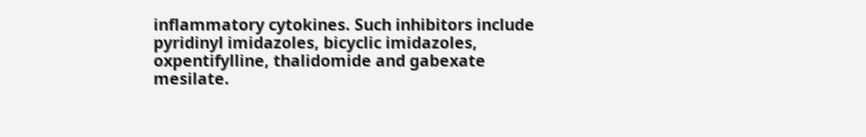inflammatory cytokines. Such inhibitors include pyridinyl imidazoles, bicyclic imidazoles, oxpentifylline, thalidomide and gabexate mesilate.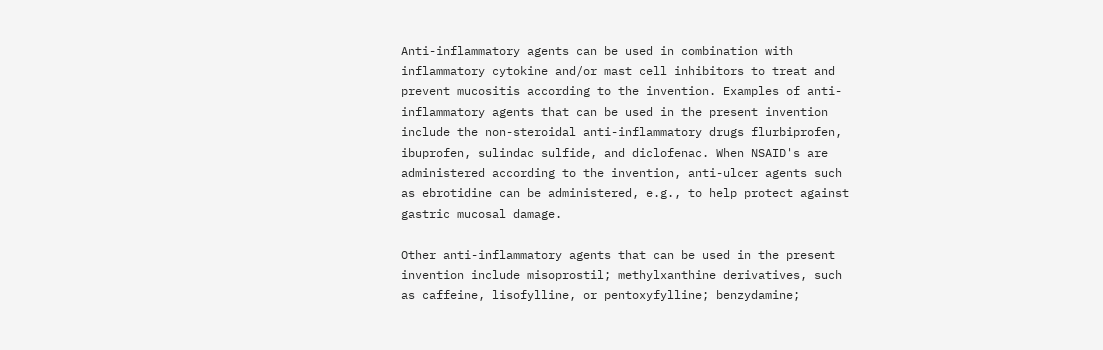Anti-inflammatory agents can be used in combination with inflammatory cytokine and/or mast cell inhibitors to treat and prevent mucositis according to the invention. Examples of anti-inflammatory agents that can be used in the present invention include the non-steroidal anti-inflammatory drugs flurbiprofen, ibuprofen, sulindac sulfide, and diclofenac. When NSAID's are administered according to the invention, anti-ulcer agents such as ebrotidine can be administered, e.g., to help protect against gastric mucosal damage.

Other anti-inflammatory agents that can be used in the present invention include misoprostil; methylxanthine derivatives, such as caffeine, lisofylline, or pentoxyfylline; benzydamine;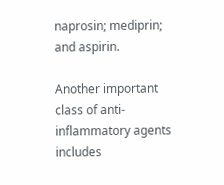naprosin; mediprin; and aspirin.

Another important class of anti-inflammatory agents includes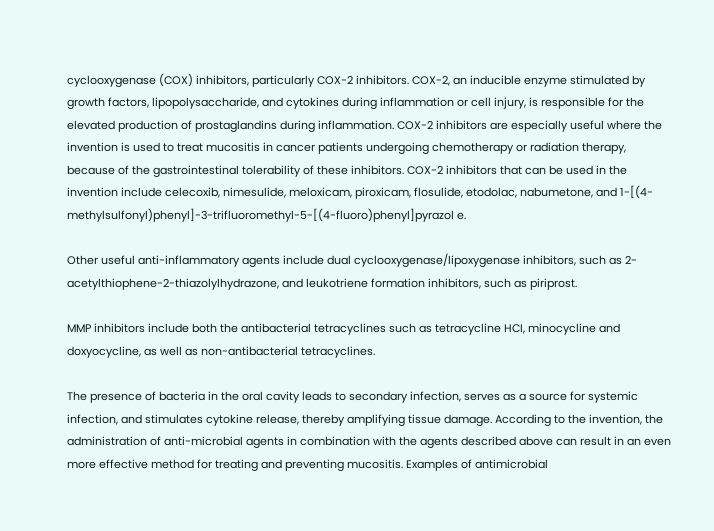cyclooxygenase (COX) inhibitors, particularly COX-2 inhibitors. COX-2, an inducible enzyme stimulated by growth factors, lipopolysaccharide, and cytokines during inflammation or cell injury, is responsible for the elevated production of prostaglandins during inflammation. COX-2 inhibitors are especially useful where the invention is used to treat mucositis in cancer patients undergoing chemotherapy or radiation therapy, because of the gastrointestinal tolerability of these inhibitors. COX-2 inhibitors that can be used in the invention include celecoxib, nimesulide, meloxicam, piroxicam, flosulide, etodolac, nabumetone, and 1-[(4-methylsulfonyl)phenyl]-3-trifluoromethyl-5-[(4-fluoro)phenyl]pyrazol e.

Other useful anti-inflammatory agents include dual cyclooxygenase/lipoxygenase inhibitors, such as 2-acetylthiophene-2-thiazolylhydrazone, and leukotriene formation inhibitors, such as piriprost.

MMP inhibitors include both the antibacterial tetracyclines such as tetracycline HCI, minocycline and doxyocycline, as well as non-antibacterial tetracyclines.

The presence of bacteria in the oral cavity leads to secondary infection, serves as a source for systemic infection, and stimulates cytokine release, thereby amplifying tissue damage. According to the invention, the administration of anti-microbial agents in combination with the agents described above can result in an even more effective method for treating and preventing mucositis. Examples of antimicrobial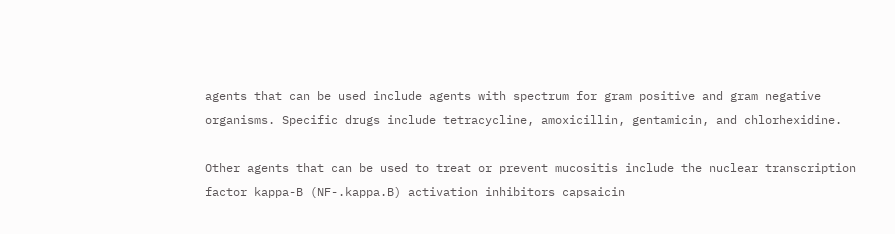agents that can be used include agents with spectrum for gram positive and gram negative organisms. Specific drugs include tetracycline, amoxicillin, gentamicin, and chlorhexidine.

Other agents that can be used to treat or prevent mucositis include the nuclear transcription factor kappa-B (NF-.kappa.B) activation inhibitors capsaicin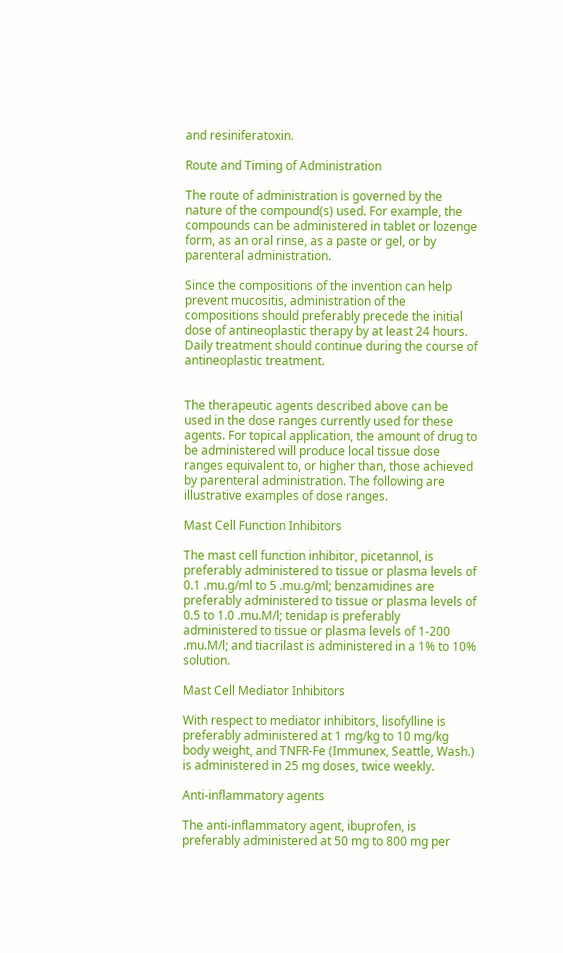and resiniferatoxin.

Route and Timing of Administration

The route of administration is governed by the nature of the compound(s) used. For example, the compounds can be administered in tablet or lozenge form, as an oral rinse, as a paste or gel, or by parenteral administration.

Since the compositions of the invention can help prevent mucositis, administration of the compositions should preferably precede the initial dose of antineoplastic therapy by at least 24 hours. Daily treatment should continue during the course of antineoplastic treatment.


The therapeutic agents described above can be used in the dose ranges currently used for these agents. For topical application, the amount of drug to be administered will produce local tissue dose ranges equivalent to, or higher than, those achieved by parenteral administration. The following are illustrative examples of dose ranges.

Mast Cell Function Inhibitors

The mast cell function inhibitor, picetannol, is preferably administered to tissue or plasma levels of 0.1 .mu.g/ml to 5 .mu.g/ml; benzamidines are preferably administered to tissue or plasma levels of 0.5 to 1.0 .mu.M/l; tenidap is preferably administered to tissue or plasma levels of 1-200 .mu.M/l; and tiacrilast is administered in a 1% to 10% solution.

Mast Cell Mediator Inhibitors

With respect to mediator inhibitors, lisofylline is preferably administered at 1 mg/kg to 10 mg/kg body weight, and TNFR-Fe (Immunex, Seattle, Wash.) is administered in 25 mg doses, twice weekly.

Anti-inflammatory agents

The anti-inflammatory agent, ibuprofen, is preferably administered at 50 mg to 800 mg per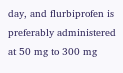day, and flurbiprofen is preferably administered at 50 mg to 300 mg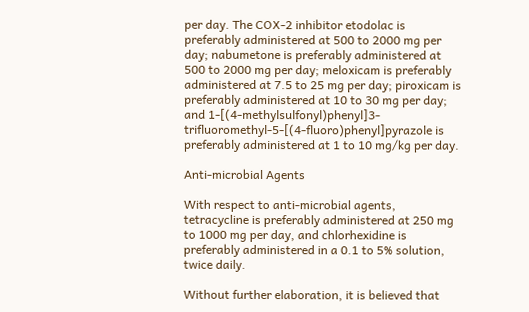per day. The COX-2 inhibitor etodolac is preferably administered at 500 to 2000 mg per day; nabumetone is preferably administered at 500 to 2000 mg per day; meloxicam is preferably administered at 7.5 to 25 mg per day; piroxicam is preferably administered at 10 to 30 mg per day; and 1-[(4-methylsulfonyl)phenyl]3-trifluoromethyl-5-[(4-fluoro)phenyl]pyrazole is preferably administered at 1 to 10 mg/kg per day.

Anti-microbial Agents

With respect to anti-microbial agents, tetracycline is preferably administered at 250 mg to 1000 mg per day, and chlorhexidine is preferably administered in a 0.1 to 5% solution, twice daily.

Without further elaboration, it is believed that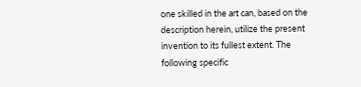one skilled in the art can, based on the description herein, utilize the present invention to its fullest extent. The following specific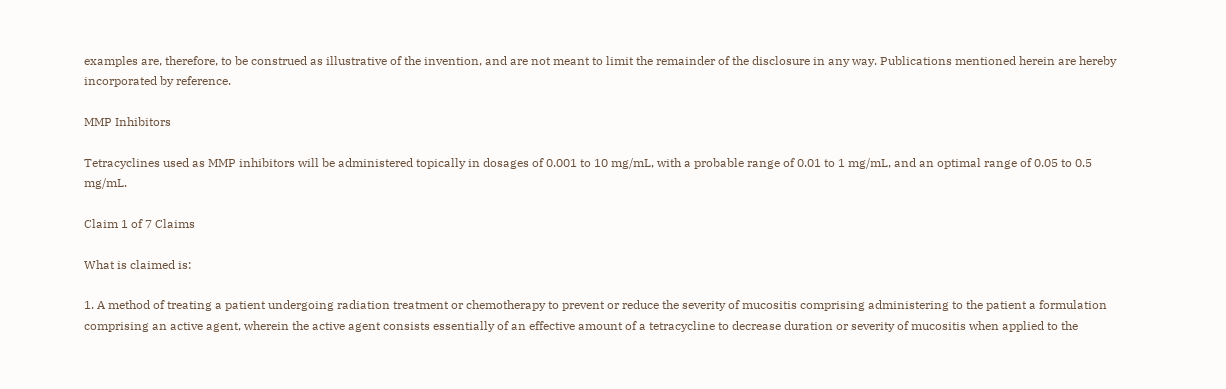examples are, therefore, to be construed as illustrative of the invention, and are not meant to limit the remainder of the disclosure in any way. Publications mentioned herein are hereby incorporated by reference.

MMP Inhibitors

Tetracyclines used as MMP inhibitors will be administered topically in dosages of 0.001 to 10 mg/mL, with a probable range of 0.01 to 1 mg/mL, and an optimal range of 0.05 to 0.5 mg/mL.

Claim 1 of 7 Claims

What is claimed is:

1. A method of treating a patient undergoing radiation treatment or chemotherapy to prevent or reduce the severity of mucositis comprising administering to the patient a formulation comprising an active agent, wherein the active agent consists essentially of an effective amount of a tetracycline to decrease duration or severity of mucositis when applied to the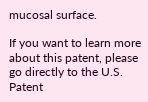mucosal surface.

If you want to learn more about this patent, please go directly to the U.S. Patent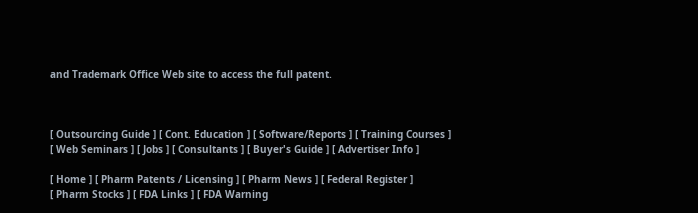and Trademark Office Web site to access the full patent.



[ Outsourcing Guide ] [ Cont. Education ] [ Software/Reports ] [ Training Courses ]
[ Web Seminars ] [ Jobs ] [ Consultants ] [ Buyer's Guide ] [ Advertiser Info ]

[ Home ] [ Pharm Patents / Licensing ] [ Pharm News ] [ Federal Register ]
[ Pharm Stocks ] [ FDA Links ] [ FDA Warning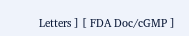Letters ] [ FDA Doc/cGMP ]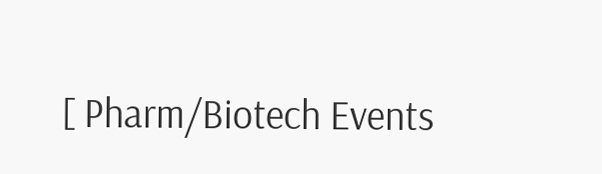[ Pharm/Biotech Events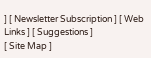] [ Newsletter Subscription ] [ Web Links ] [ Suggestions ]
[ Site Map ]